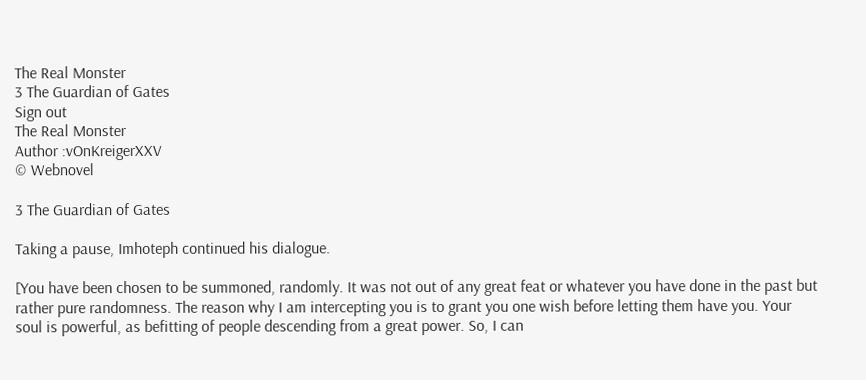The Real Monster
3 The Guardian of Gates
Sign out
The Real Monster
Author :vOnKreigerXXV
© Webnovel

3 The Guardian of Gates

Taking a pause, Imhoteph continued his dialogue.

[You have been chosen to be summoned, randomly. It was not out of any great feat or whatever you have done in the past but rather pure randomness. The reason why I am intercepting you is to grant you one wish before letting them have you. Your soul is powerful, as befitting of people descending from a great power. So, I can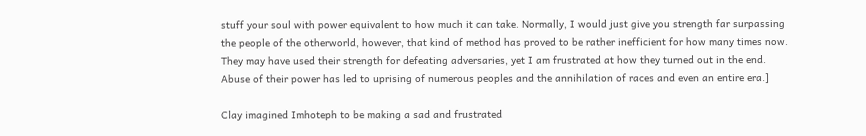stuff your soul with power equivalent to how much it can take. Normally, I would just give you strength far surpassing the people of the otherworld, however, that kind of method has proved to be rather inefficient for how many times now. They may have used their strength for defeating adversaries, yet I am frustrated at how they turned out in the end. Abuse of their power has led to uprising of numerous peoples and the annihilation of races and even an entire era.]

Clay imagined Imhoteph to be making a sad and frustrated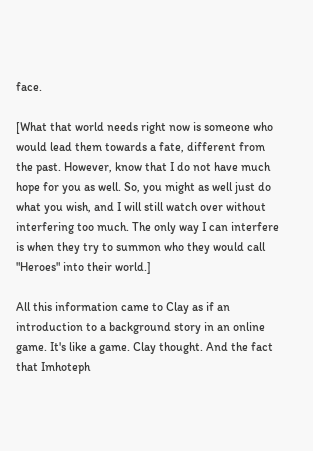face.

[What that world needs right now is someone who would lead them towards a fate, different from the past. However, know that I do not have much hope for you as well. So, you might as well just do what you wish, and I will still watch over without interfering too much. The only way I can interfere is when they try to summon who they would call "Heroes" into their world.]

All this information came to Clay as if an introduction to a background story in an online game. It's like a game. Clay thought. And the fact that Imhoteph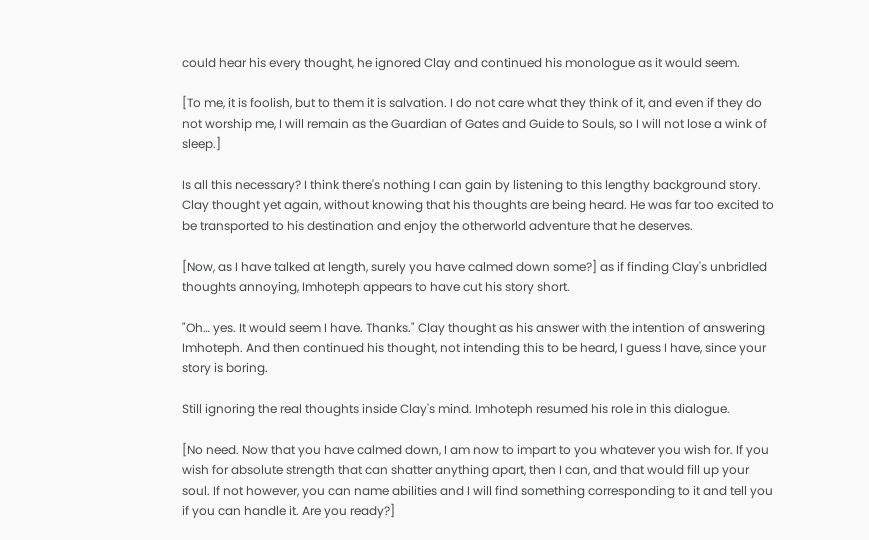could hear his every thought, he ignored Clay and continued his monologue as it would seem.

[To me, it is foolish, but to them it is salvation. I do not care what they think of it, and even if they do not worship me, I will remain as the Guardian of Gates and Guide to Souls, so I will not lose a wink of sleep.]

Is all this necessary? I think there's nothing I can gain by listening to this lengthy background story. Clay thought yet again, without knowing that his thoughts are being heard. He was far too excited to be transported to his destination and enjoy the otherworld adventure that he deserves.

[Now, as I have talked at length, surely you have calmed down some?] as if finding Clay's unbridled thoughts annoying, Imhoteph appears to have cut his story short.

"Oh… yes. It would seem I have. Thanks." Clay thought as his answer with the intention of answering Imhoteph. And then continued his thought, not intending this to be heard, I guess I have, since your story is boring.

Still ignoring the real thoughts inside Clay's mind. Imhoteph resumed his role in this dialogue.

[No need. Now that you have calmed down, I am now to impart to you whatever you wish for. If you wish for absolute strength that can shatter anything apart, then I can, and that would fill up your soul. If not however, you can name abilities and I will find something corresponding to it and tell you if you can handle it. Are you ready?]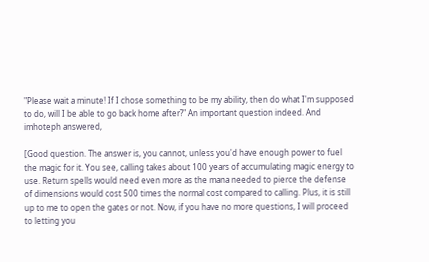"Please wait a minute! If I chose something to be my ability, then do what I'm supposed to do, will I be able to go back home after?" An important question indeed. And imhoteph answered,

[Good question. The answer is, you cannot, unless you'd have enough power to fuel the magic for it. You see, calling takes about 100 years of accumulating magic energy to use. Return spells would need even more as the mana needed to pierce the defense of dimensions would cost 500 times the normal cost compared to calling. Plus, it is still up to me to open the gates or not. Now, if you have no more questions, I will proceed to letting you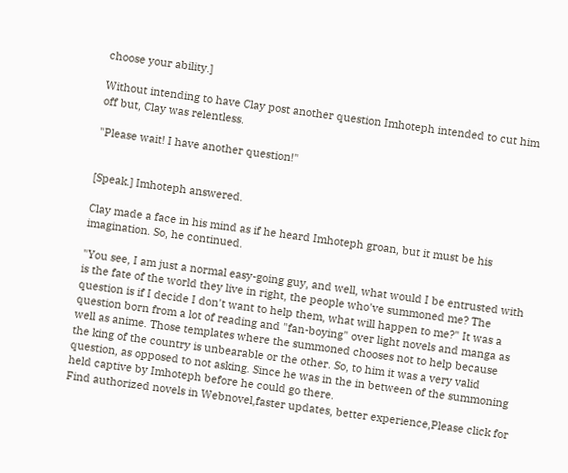choose your ability.]

Without intending to have Clay post another question Imhoteph intended to cut him off but, Clay was relentless.

"Please wait! I have another question!"


[Speak.] Imhoteph answered.

Clay made a face in his mind as if he heard Imhoteph groan, but it must be his imagination. So, he continued.

"You see, I am just a normal easy-going guy, and well, what would I be entrusted with is the fate of the world they live in right, the people who've summoned me? The question is if I decide I don't want to help them, what will happen to me?" It was a question born from a lot of reading and "fan-boying" over light novels and manga as well as anime. Those templates where the summoned chooses not to help because the king of the country is unbearable or the other. So, to him it was a very valid question, as opposed to not asking. Since he was in the in between of the summoning held captive by Imhoteph before he could go there.
Find authorized novels in Webnovel,faster updates, better experience,Please click for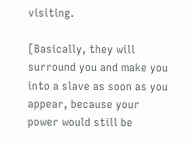visiting.

[Basically, they will surround you and make you into a slave as soon as you appear, because your power would still be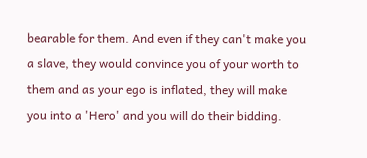bearable for them. And even if they can't make you a slave, they would convince you of your worth to them and as your ego is inflated, they will make you into a 'Hero' and you will do their bidding.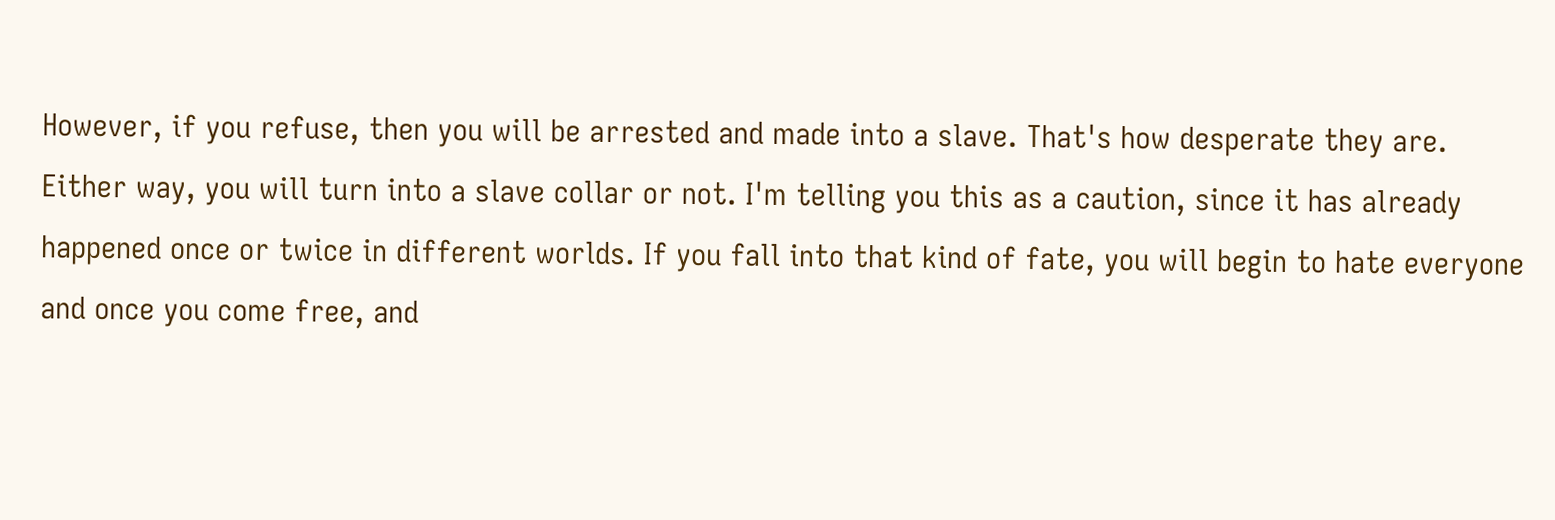However, if you refuse, then you will be arrested and made into a slave. That's how desperate they are. Either way, you will turn into a slave collar or not. I'm telling you this as a caution, since it has already happened once or twice in different worlds. If you fall into that kind of fate, you will begin to hate everyone and once you come free, and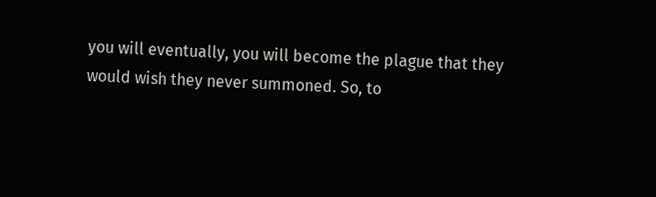you will eventually, you will become the plague that they would wish they never summoned. So, to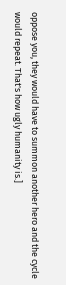oppose you, they would have to summon another hero and the cycle would repeat. That's how ugly humanity is.]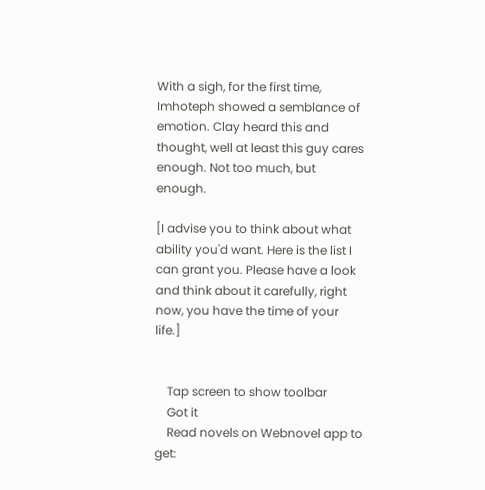With a sigh, for the first time, Imhoteph showed a semblance of emotion. Clay heard this and thought, well at least this guy cares enough. Not too much, but enough.

[I advise you to think about what ability you'd want. Here is the list I can grant you. Please have a look and think about it carefully, right now, you have the time of your life.]


    Tap screen to show toolbar
    Got it
    Read novels on Webnovel app to get: